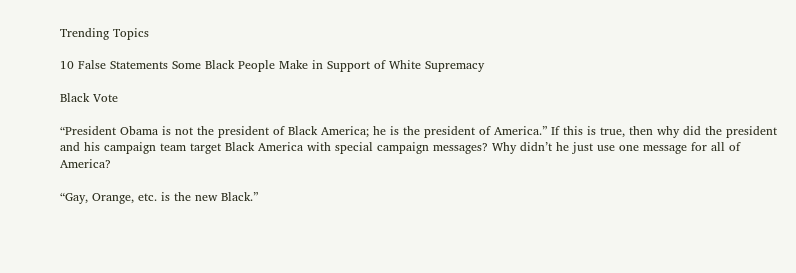Trending Topics

10 False Statements Some Black People Make in Support of White Supremacy

Black Vote

“President Obama is not the president of Black America; he is the president of America.” If this is true, then why did the president and his campaign team target Black America with special campaign messages? Why didn’t he just use one message for all of America?

“Gay, Orange, etc. is the new Black.”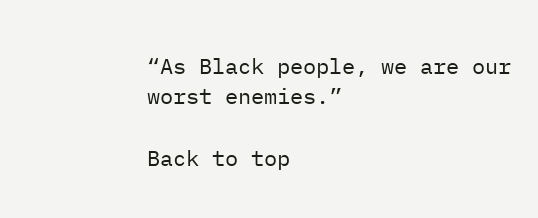“As Black people, we are our worst enemies.”

Back to top